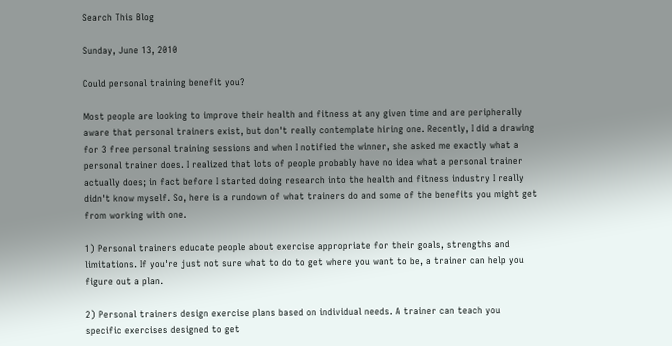Search This Blog

Sunday, June 13, 2010

Could personal training benefit you?

Most people are looking to improve their health and fitness at any given time and are peripherally aware that personal trainers exist, but don't really contemplate hiring one. Recently, I did a drawing for 3 free personal training sessions and when I notified the winner, she asked me exactly what a personal trainer does. I realized that lots of people probably have no idea what a personal trainer actually does; in fact before I started doing research into the health and fitness industry I really didn't know myself. So, here is a rundown of what trainers do and some of the benefits you might get from working with one.

1) Personal trainers educate people about exercise appropriate for their goals, strengths and limitations. If you're just not sure what to do to get where you want to be, a trainer can help you figure out a plan.

2) Personal trainers design exercise plans based on individual needs. A trainer can teach you specific exercises designed to get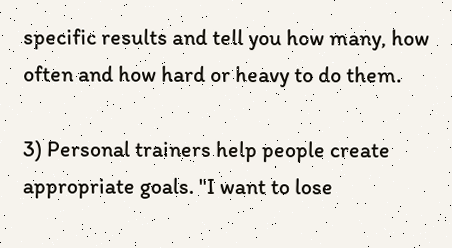specific results and tell you how many, how often and how hard or heavy to do them.

3) Personal trainers help people create appropriate goals. "I want to lose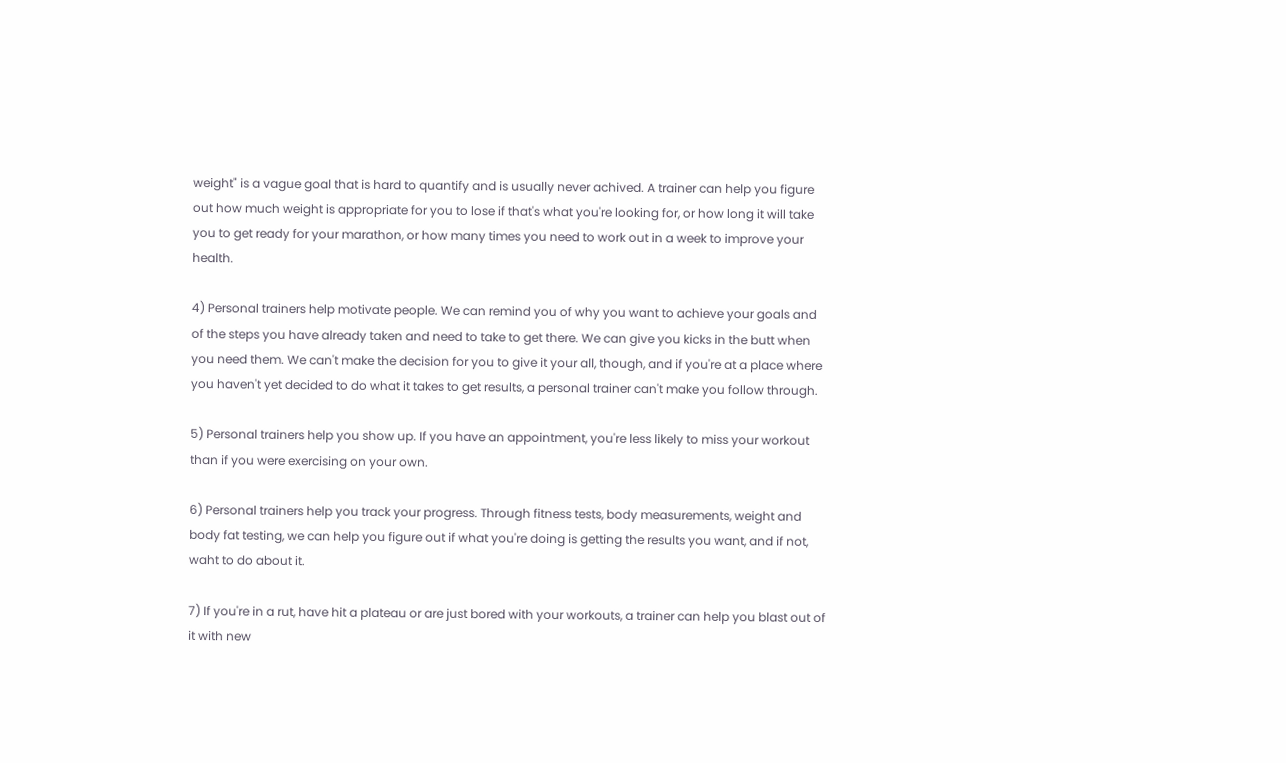weight" is a vague goal that is hard to quantify and is usually never achived. A trainer can help you figure out how much weight is appropriate for you to lose if that's what you're looking for, or how long it will take you to get ready for your marathon, or how many times you need to work out in a week to improve your health.

4) Personal trainers help motivate people. We can remind you of why you want to achieve your goals and of the steps you have already taken and need to take to get there. We can give you kicks in the butt when you need them. We can't make the decision for you to give it your all, though, and if you're at a place where you haven't yet decided to do what it takes to get results, a personal trainer can't make you follow through.

5) Personal trainers help you show up. If you have an appointment, you're less likely to miss your workout than if you were exercising on your own.

6) Personal trainers help you track your progress. Through fitness tests, body measurements, weight and body fat testing, we can help you figure out if what you're doing is getting the results you want, and if not, waht to do about it.

7) If you're in a rut, have hit a plateau or are just bored with your workouts, a trainer can help you blast out of it with new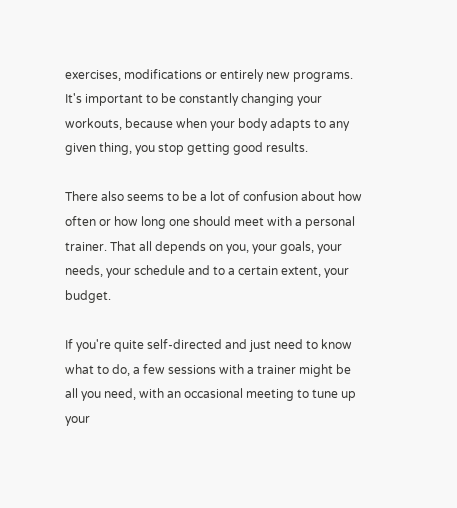exercises, modifications or entirely new programs. It's important to be constantly changing your workouts, because when your body adapts to any given thing, you stop getting good results.

There also seems to be a lot of confusion about how often or how long one should meet with a personal trainer. That all depends on you, your goals, your needs, your schedule and to a certain extent, your budget.

If you're quite self-directed and just need to know what to do, a few sessions with a trainer might be all you need, with an occasional meeting to tune up your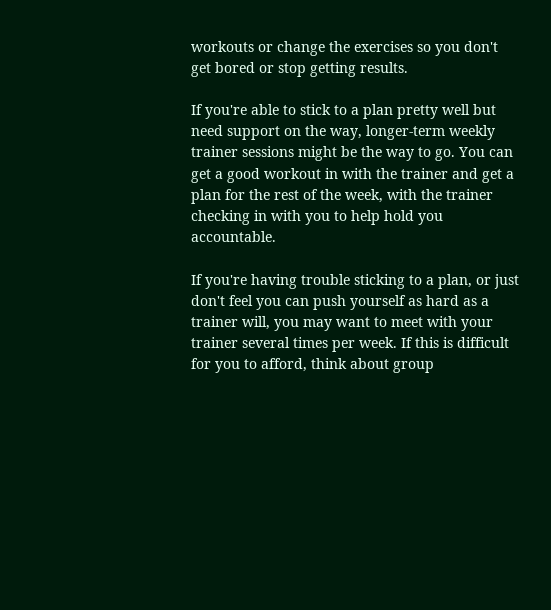workouts or change the exercises so you don't get bored or stop getting results.

If you're able to stick to a plan pretty well but need support on the way, longer-term weekly trainer sessions might be the way to go. You can get a good workout in with the trainer and get a plan for the rest of the week, with the trainer checking in with you to help hold you accountable.

If you're having trouble sticking to a plan, or just don't feel you can push yourself as hard as a trainer will, you may want to meet with your trainer several times per week. If this is difficult for you to afford, think about group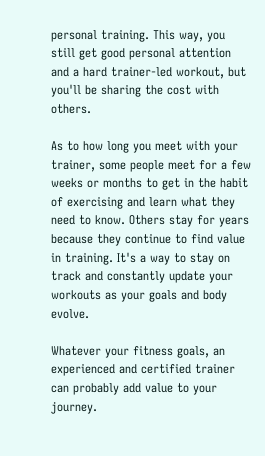personal training. This way, you still get good personal attention and a hard trainer-led workout, but you'll be sharing the cost with others.

As to how long you meet with your trainer, some people meet for a few weeks or months to get in the habit of exercising and learn what they need to know. Others stay for years because they continue to find value in training. It's a way to stay on track and constantly update your workouts as your goals and body evolve.

Whatever your fitness goals, an experienced and certified trainer can probably add value to your journey.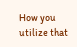How you utilize that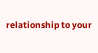relationship to your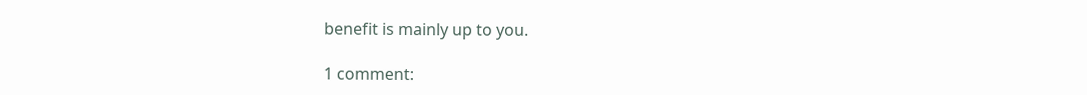benefit is mainly up to you.

1 comment: